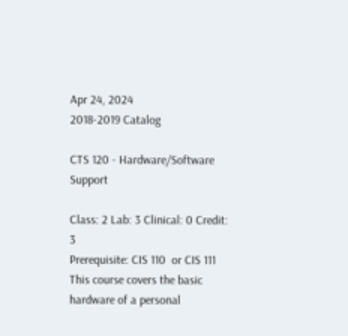Apr 24, 2024
2018-2019 Catalog

CTS 120 - Hardware/Software Support

Class: 2 Lab: 3 Clinical: 0 Credit: 3
Prerequisite: CIS 110  or CIS 111
This course covers the basic hardware of a personal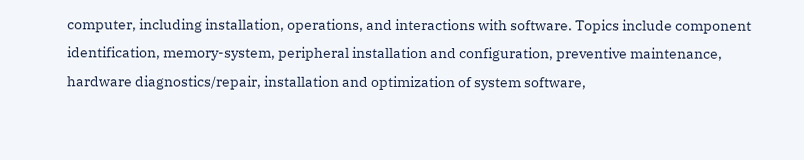computer, including installation, operations, and interactions with software. Topics include component identification, memory-system, peripheral installation and configuration, preventive maintenance, hardware diagnostics/repair, installation and optimization of system software,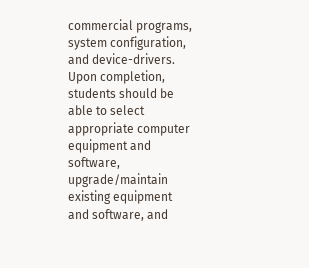commercial programs, system configuration, and device-drivers. Upon completion, students should be able to select appropriate computer equipment and software, upgrade/maintain existing equipment and software, and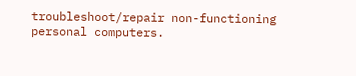troubleshoot/repair non-functioning personal computers.